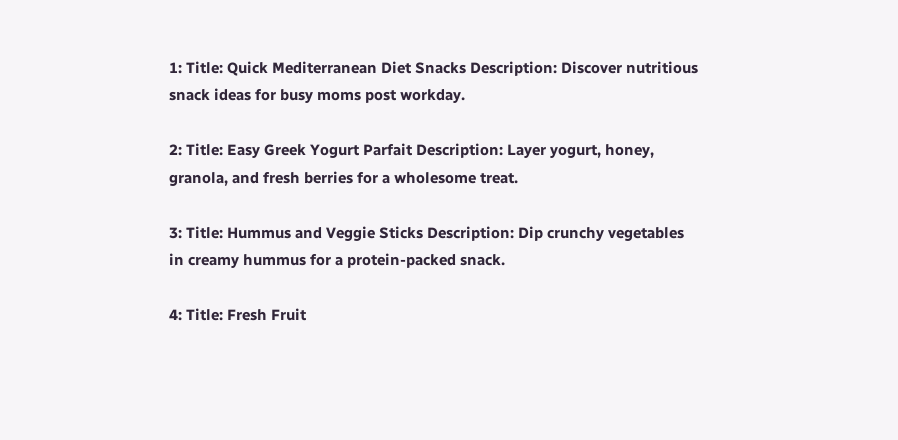1: Title: Quick Mediterranean Diet Snacks Description: Discover nutritious snack ideas for busy moms post workday.

2: Title: Easy Greek Yogurt Parfait Description: Layer yogurt, honey, granola, and fresh berries for a wholesome treat.

3: Title: Hummus and Veggie Sticks Description: Dip crunchy vegetables in creamy hummus for a protein-packed snack.

4: Title: Fresh Fruit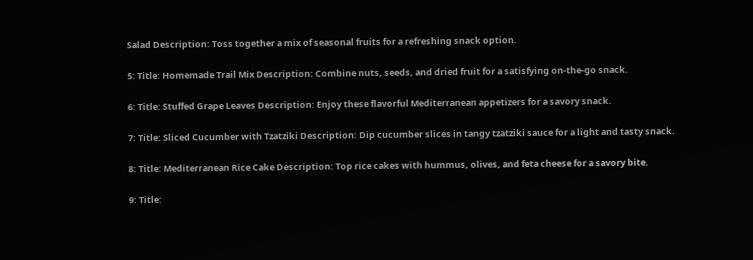Salad Description: Toss together a mix of seasonal fruits for a refreshing snack option.

5: Title: Homemade Trail Mix Description: Combine nuts, seeds, and dried fruit for a satisfying on-the-go snack.

6: Title: Stuffed Grape Leaves Description: Enjoy these flavorful Mediterranean appetizers for a savory snack.

7: Title: Sliced Cucumber with Tzatziki Description: Dip cucumber slices in tangy tzatziki sauce for a light and tasty snack.

8: Title: Mediterranean Rice Cake Description: Top rice cakes with hummus, olives, and feta cheese for a savory bite.

9: Title: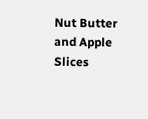Nut Butter and Apple Slices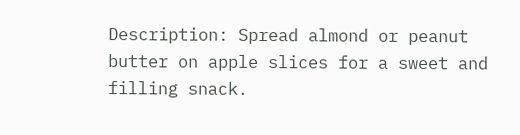Description: Spread almond or peanut butter on apple slices for a sweet and filling snack.